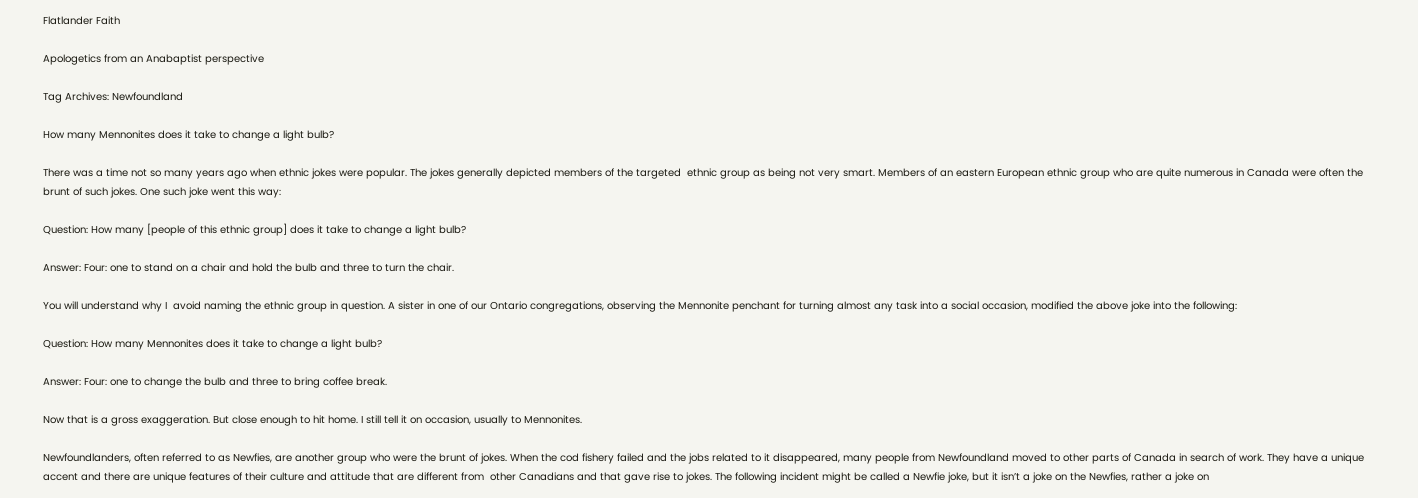Flatlander Faith

Apologetics from an Anabaptist perspective

Tag Archives: Newfoundland

How many Mennonites does it take to change a light bulb?

There was a time not so many years ago when ethnic jokes were popular. The jokes generally depicted members of the targeted  ethnic group as being not very smart. Members of an eastern European ethnic group who are quite numerous in Canada were often the brunt of such jokes. One such joke went this way:

Question: How many [people of this ethnic group] does it take to change a light bulb?

Answer: Four: one to stand on a chair and hold the bulb and three to turn the chair.

You will understand why I  avoid naming the ethnic group in question. A sister in one of our Ontario congregations, observing the Mennonite penchant for turning almost any task into a social occasion, modified the above joke into the following:

Question: How many Mennonites does it take to change a light bulb?

Answer: Four: one to change the bulb and three to bring coffee break.

Now that is a gross exaggeration. But close enough to hit home. I still tell it on occasion, usually to Mennonites.

Newfoundlanders, often referred to as Newfies, are another group who were the brunt of jokes. When the cod fishery failed and the jobs related to it disappeared, many people from Newfoundland moved to other parts of Canada in search of work. They have a unique accent and there are unique features of their culture and attitude that are different from  other Canadians and that gave rise to jokes. The following incident might be called a Newfie joke, but it isn’t a joke on the Newfies, rather a joke on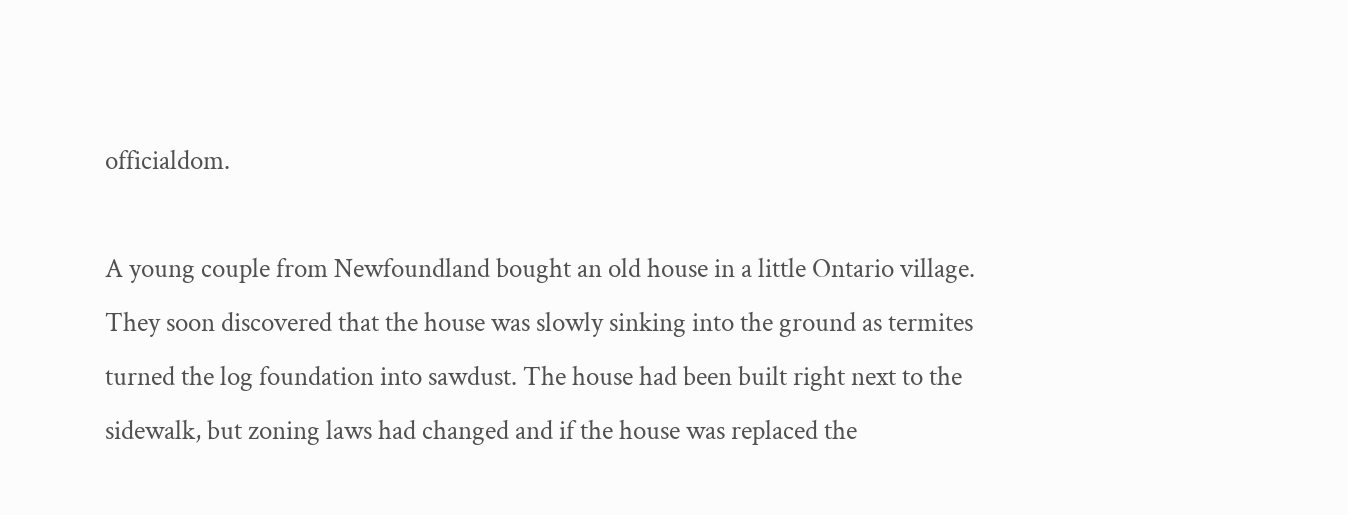officialdom.

A young couple from Newfoundland bought an old house in a little Ontario village. They soon discovered that the house was slowly sinking into the ground as termites turned the log foundation into sawdust. The house had been built right next to the sidewalk, but zoning laws had changed and if the house was replaced the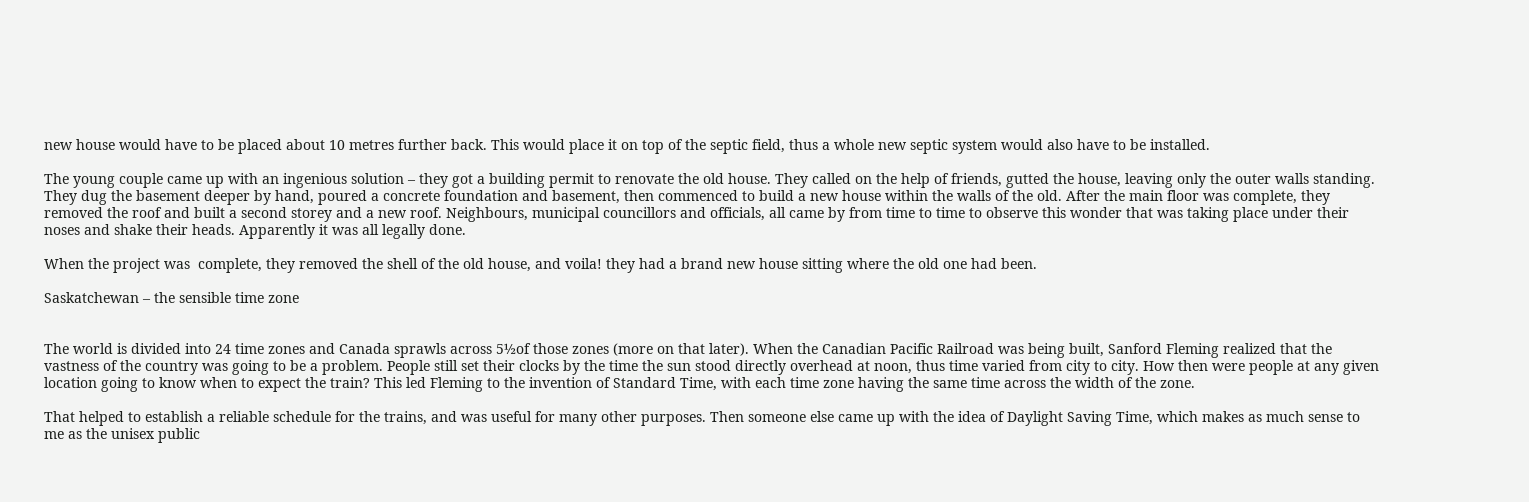new house would have to be placed about 10 metres further back. This would place it on top of the septic field, thus a whole new septic system would also have to be installed.

The young couple came up with an ingenious solution – they got a building permit to renovate the old house. They called on the help of friends, gutted the house, leaving only the outer walls standing. They dug the basement deeper by hand, poured a concrete foundation and basement, then commenced to build a new house within the walls of the old. After the main floor was complete, they removed the roof and built a second storey and a new roof. Neighbours, municipal councillors and officials, all came by from time to time to observe this wonder that was taking place under their noses and shake their heads. Apparently it was all legally done.

When the project was  complete, they removed the shell of the old house, and voila! they had a brand new house sitting where the old one had been.

Saskatchewan – the sensible time zone


The world is divided into 24 time zones and Canada sprawls across 5½of those zones (more on that later). When the Canadian Pacific Railroad was being built, Sanford Fleming realized that the vastness of the country was going to be a problem. People still set their clocks by the time the sun stood directly overhead at noon, thus time varied from city to city. How then were people at any given location going to know when to expect the train? This led Fleming to the invention of Standard Time, with each time zone having the same time across the width of the zone.

That helped to establish a reliable schedule for the trains, and was useful for many other purposes. Then someone else came up with the idea of Daylight Saving Time, which makes as much sense to me as the unisex public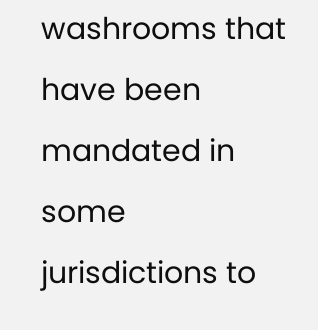washrooms that have been mandated in some jurisdictions to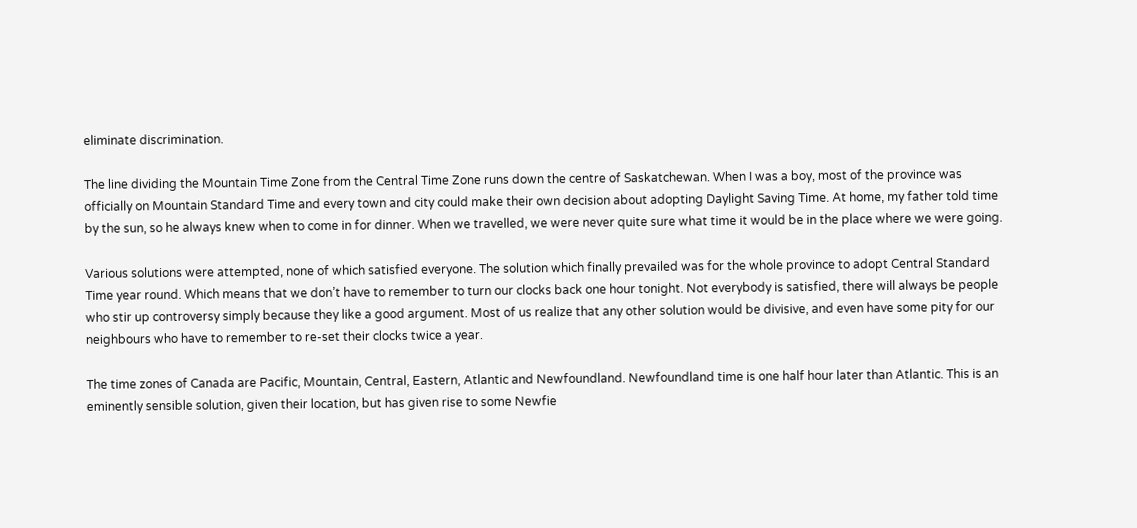eliminate discrimination.

The line dividing the Mountain Time Zone from the Central Time Zone runs down the centre of Saskatchewan. When I was a boy, most of the province was officially on Mountain Standard Time and every town and city could make their own decision about adopting Daylight Saving Time. At home, my father told time by the sun, so he always knew when to come in for dinner. When we travelled, we were never quite sure what time it would be in the place where we were going.

Various solutions were attempted, none of which satisfied everyone. The solution which finally prevailed was for the whole province to adopt Central Standard Time year round. Which means that we don’t have to remember to turn our clocks back one hour tonight. Not everybody is satisfied, there will always be people who stir up controversy simply because they like a good argument. Most of us realize that any other solution would be divisive, and even have some pity for our neighbours who have to remember to re-set their clocks twice a year.

The time zones of Canada are Pacific, Mountain, Central, Eastern, Atlantic and Newfoundland. Newfoundland time is one half hour later than Atlantic. This is an eminently sensible solution, given their location, but has given rise to some Newfie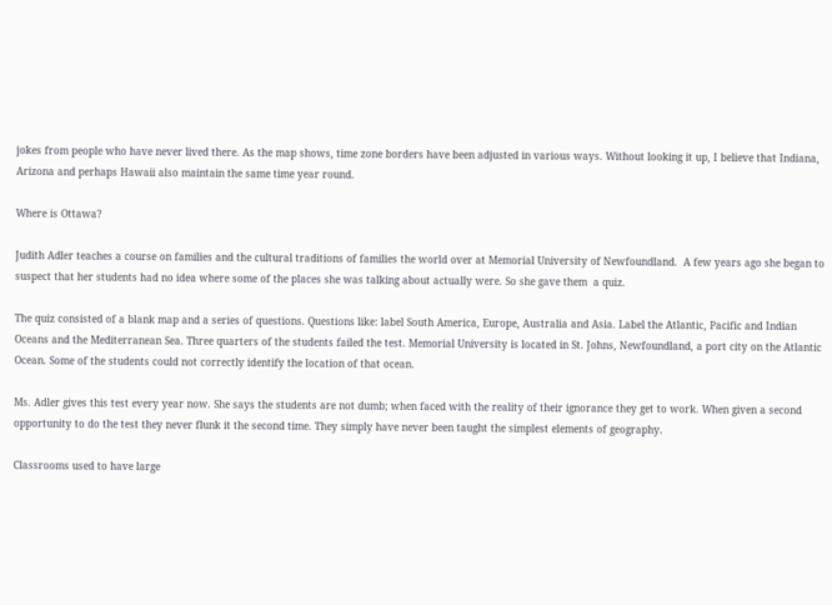jokes from people who have never lived there. As the map shows, time zone borders have been adjusted in various ways. Without looking it up, I believe that Indiana, Arizona and perhaps Hawaii also maintain the same time year round.

Where is Ottawa?

Judith Adler teaches a course on families and the cultural traditions of families the world over at Memorial University of Newfoundland.  A few years ago she began to suspect that her students had no idea where some of the places she was talking about actually were. So she gave them  a quiz.

The quiz consisted of a blank map and a series of questions. Questions like: label South America, Europe, Australia and Asia. Label the Atlantic, Pacific and Indian Oceans and the Mediterranean Sea. Three quarters of the students failed the test. Memorial University is located in St. Johns, Newfoundland, a port city on the Atlantic Ocean. Some of the students could not correctly identify the location of that ocean.

Ms. Adler gives this test every year now. She says the students are not dumb; when faced with the reality of their ignorance they get to work. When given a second opportunity to do the test they never flunk it the second time. They simply have never been taught the simplest elements of geography.

Classrooms used to have large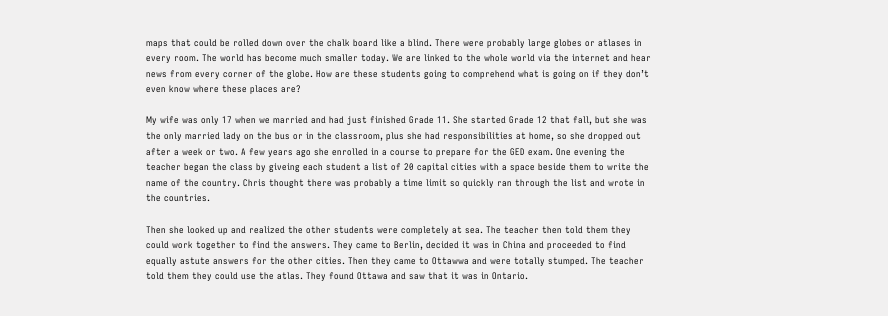maps that could be rolled down over the chalk board like a blind. There were probably large globes or atlases in every room. The world has become much smaller today. We are linked to the whole world via the internet and hear news from every corner of the globe. How are these students going to comprehend what is going on if they don’t even know where these places are?

My wife was only 17 when we married and had just finished Grade 11. She started Grade 12 that fall, but she was the only married lady on the bus or in the classroom, plus she had responsibilities at home, so she dropped out after a week or two. A few years ago she enrolled in a course to prepare for the GED exam. One evening the teacher began the class by giveing each student a list of 20 capital cities with a space beside them to write the name of the country. Chris thought there was probably a time limit so quickly ran through the list and wrote in the countries.

Then she looked up and realized the other students were completely at sea. The teacher then told them they could work together to find the answers. They came to Berlin, decided it was in China and proceeded to find equally astute answers for the other cities. Then they came to Ottawwa and were totally stumped. The teacher told them they could use the atlas. They found Ottawa and saw that it was in Ontario.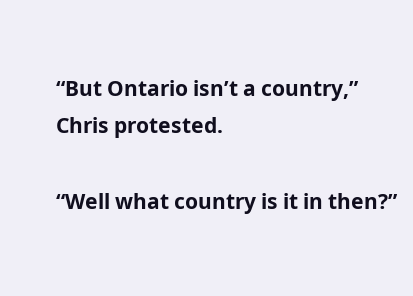“But Ontario isn’t a country,” Chris protested.

“Well what country is it in then?”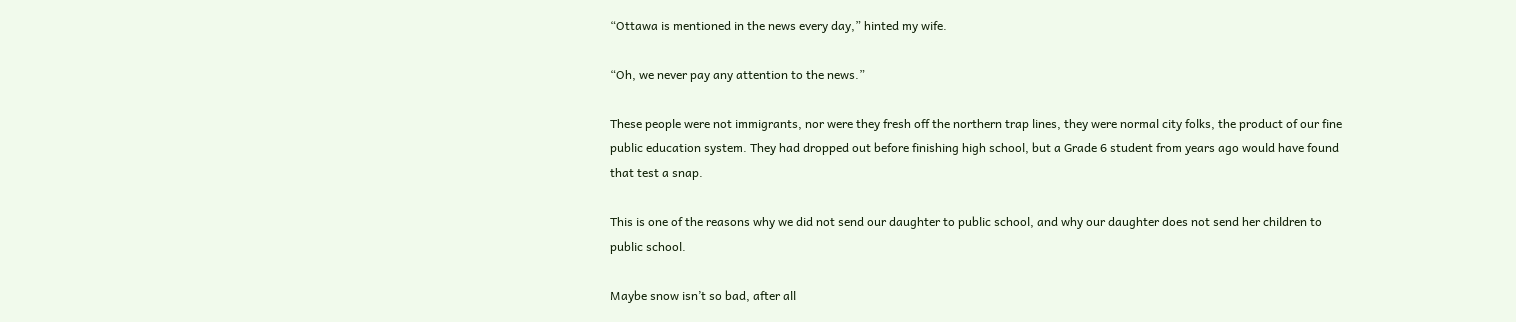“Ottawa is mentioned in the news every day,” hinted my wife.

“Oh, we never pay any attention to the news.”

These people were not immigrants, nor were they fresh off the northern trap lines, they were normal city folks, the product of our fine public education system. They had dropped out before finishing high school, but a Grade 6 student from years ago would have found that test a snap.

This is one of the reasons why we did not send our daughter to public school, and why our daughter does not send her children to public school.

Maybe snow isn’t so bad, after all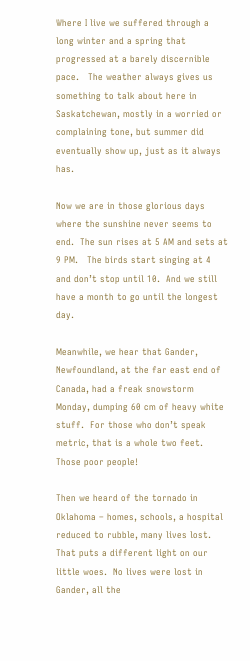Where I live we suffered through a long winter and a spring that progressed at a barely discernible pace.   The weather always gives us something to talk about here in Saskatchewan, mostly in a worried or complaining tone, but summer did eventually show up, just as it always has.

Now we are in those glorious days where the sunshine never seems to end.  The sun rises at 5 AM and sets at 9 PM.   The birds start singing at 4 and don’t stop until 10.  And we still have a month to go until the longest day.

Meanwhile, we hear that Gander, Newfoundland, at the far east end of Canada, had a freak snowstorm Monday, dumping 60 cm of heavy white stuff.  For those who don’t speak metric, that is a whole two feet.  Those poor people!

Then we heard of the tornado in Oklahoma – homes, schools, a hospital reduced to rubble, many lives lost.  That puts a different light on our little woes.  No lives were lost in Gander, all the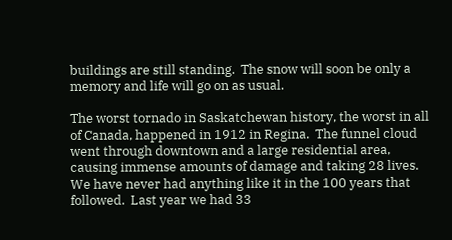buildings are still standing.  The snow will soon be only a memory and life will go on as usual.

The worst tornado in Saskatchewan history, the worst in all of Canada, happened in 1912 in Regina.  The funnel cloud went through downtown and a large residential area, causing immense amounts of damage and taking 28 lives.  We have never had anything like it in the 100 years that followed.  Last year we had 33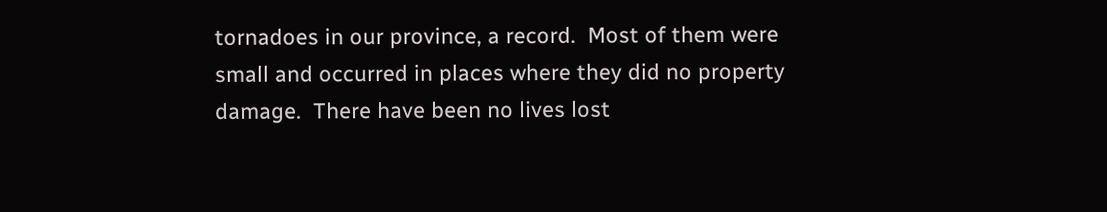tornadoes in our province, a record.  Most of them were small and occurred in places where they did no property damage.  There have been no lives lost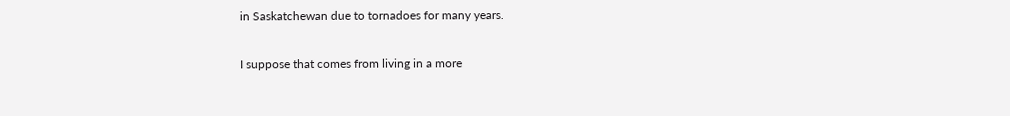in Saskatchewan due to tornadoes for many years.

I suppose that comes from living in a more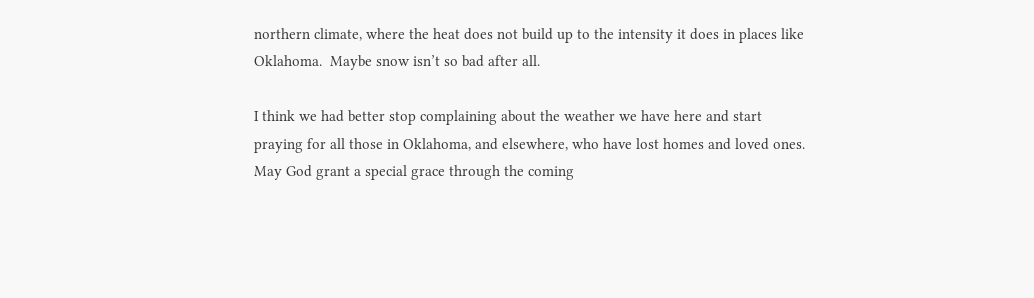northern climate, where the heat does not build up to the intensity it does in places like Oklahoma.  Maybe snow isn’t so bad after all.

I think we had better stop complaining about the weather we have here and start praying for all those in Oklahoma, and elsewhere, who have lost homes and loved ones.  May God grant a special grace through the coming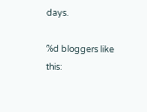days.

%d bloggers like this: